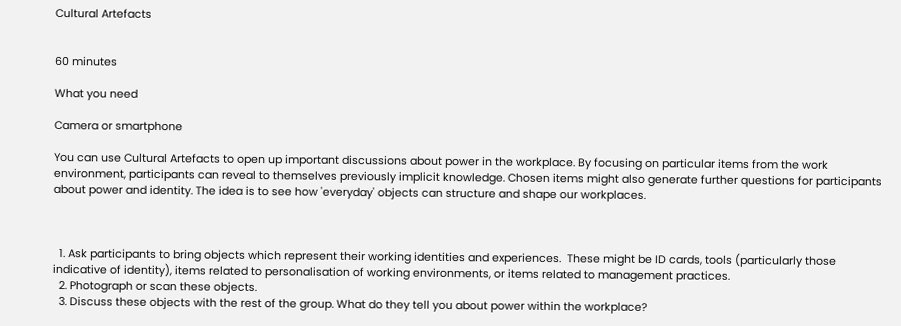Cultural Artefacts


60 minutes

What you need

Camera or smartphone

You can use Cultural Artefacts to open up important discussions about power in the workplace. By focusing on particular items from the work environment, participants can reveal to themselves previously implicit knowledge. Chosen items might also generate further questions for participants about power and identity. The idea is to see how 'everyday' objects can structure and shape our workplaces.



  1. Ask participants to bring objects which represent their working identities and experiences.  These might be ID cards, tools (particularly those indicative of identity), items related to personalisation of working environments, or items related to management practices.
  2. Photograph or scan these objects.
  3. Discuss these objects with the rest of the group. What do they tell you about power within the workplace?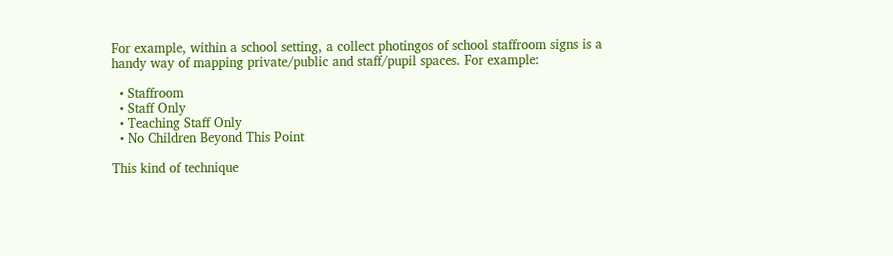For example, within a school setting, a collect photingos of school staffroom signs is a handy way of mapping private/public and staff/pupil spaces. For example:

  • Staffroom
  • Staff Only
  • Teaching Staff Only
  • No Children Beyond This Point

This kind of technique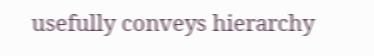usefully conveys hierarchy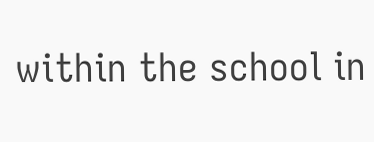within the school in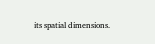its spatial dimensions.